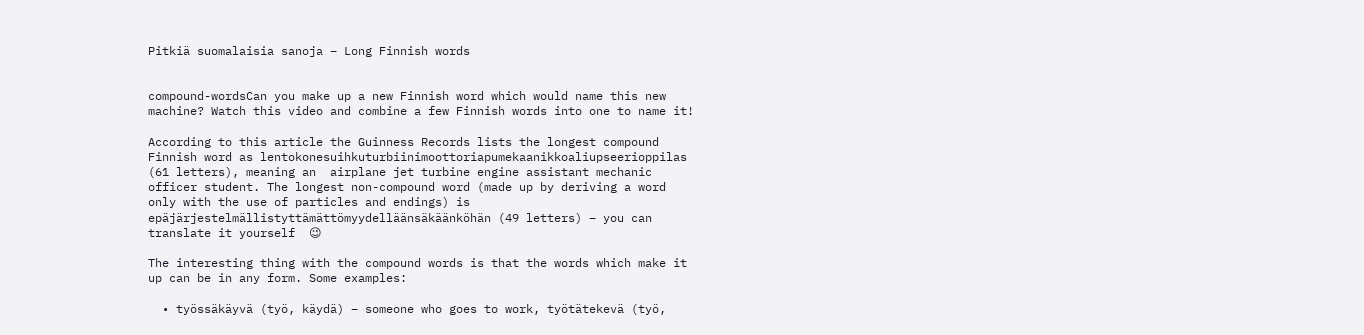Pitkiä suomalaisia sanoja – Long Finnish words


compound-wordsCan you make up a new Finnish word which would name this new machine? Watch this video and combine a few Finnish words into one to name it!

According to this article the Guinness Records lists the longest compound Finnish word as lentokonesuihkuturbiinimoottoriapumekaanikkoaliupseerioppilas (61 letters), meaning an  airplane jet turbine engine assistant mechanic officer student. The longest non-compound word (made up by deriving a word only with the use of particles and endings) is epäjärjestelmällistyttämättömyydelläänsäkäänköhän (49 letters) – you can translate it yourself  😉

The interesting thing with the compound words is that the words which make it up can be in any form. Some examples:

  • työssäkäyvä (työ, käydä) – someone who goes to work, työtätekevä (työ,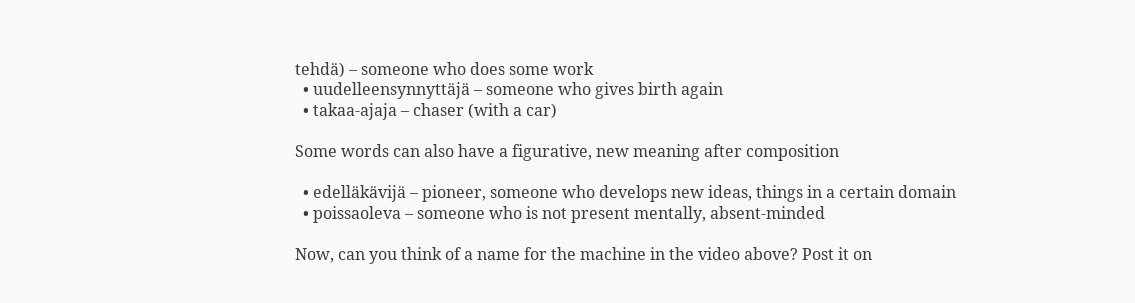tehdä) – someone who does some work
  • uudelleensynnyttäjä – someone who gives birth again
  • takaa-ajaja – chaser (with a car)

Some words can also have a figurative, new meaning after composition

  • edelläkävijä – pioneer, someone who develops new ideas, things in a certain domain
  • poissaoleva – someone who is not present mentally, absent-minded

Now, can you think of a name for the machine in the video above? Post it on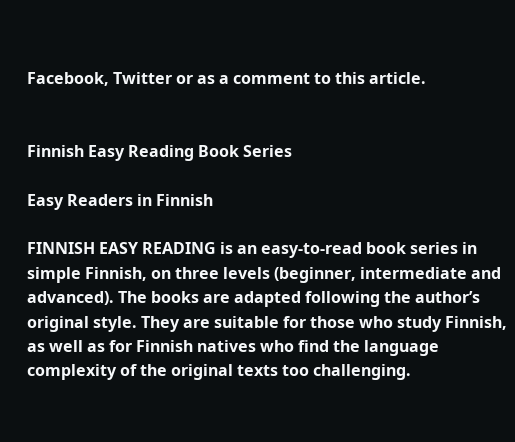Facebook, Twitter or as a comment to this article.


Finnish Easy Reading Book Series

Easy Readers in Finnish

FINNISH EASY READING is an easy-to-read book series in simple Finnish, on three levels (beginner, intermediate and advanced). The books are adapted following the author’s original style. They are suitable for those who study Finnish, as well as for Finnish natives who find the language complexity of the original texts too challenging.